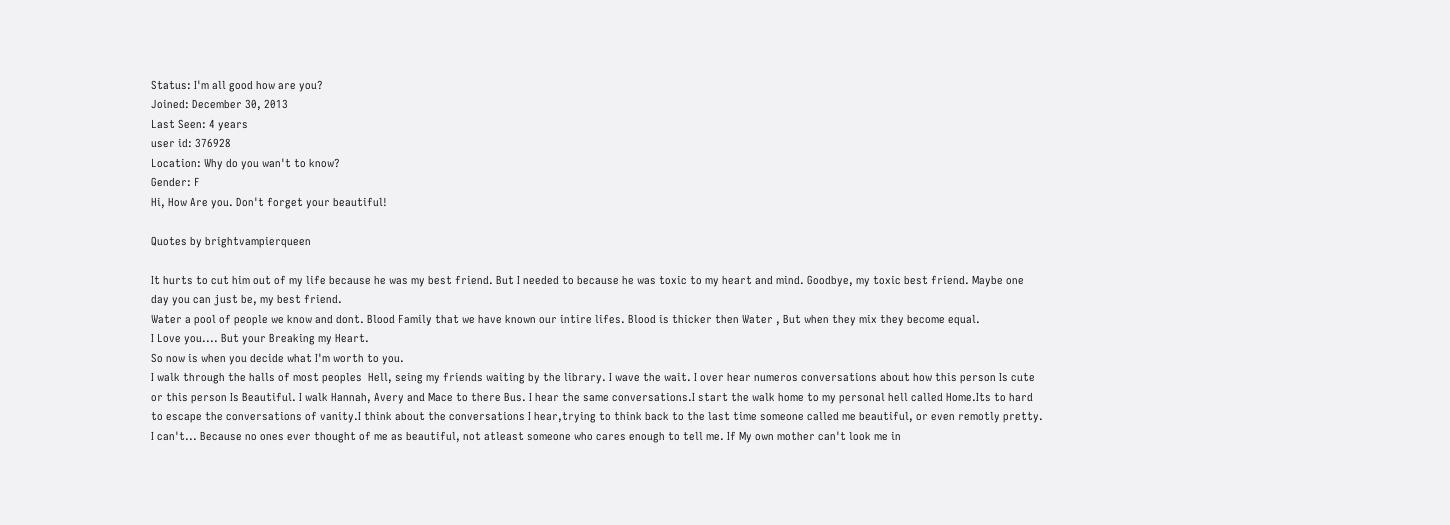Status: I'm all good how are you?
Joined: December 30, 2013
Last Seen: 4 years
user id: 376928
Location: Why do you wan't to know?
Gender: F
Hi, How Are you. Don't forget your beautiful!

Quotes by brightvampierqueen

It hurts to cut him out of my life because he was my best friend. But I needed to because he was toxic to my heart and mind. Goodbye, my toxic best friend. Maybe one day you can just be, my best friend.
Water a pool of people we know and dont. Blood Family that we have known our intire lifes. Blood is thicker then Water , But when they mix they become equal.
I Love you.... But your Breaking my Heart.
So now is when you decide what I'm worth to you.
I walk through the halls of most peoples  Hell, seing my friends waiting by the library. I wave the wait. I over hear numeros conversations about how this person Is cute or this person Is Beautiful. I walk Hannah, Avery and Mace to there Bus. I hear the same conversations.I start the walk home to my personal hell called Home.Its to hard to escape the conversations of vanity.I think about the conversations I hear,trying to think back to the last time someone called me beautiful, or even remotly pretty. I can't... Because no ones ever thought of me as beautiful, not atleast someone who cares enough to tell me. If My own mother can't look me in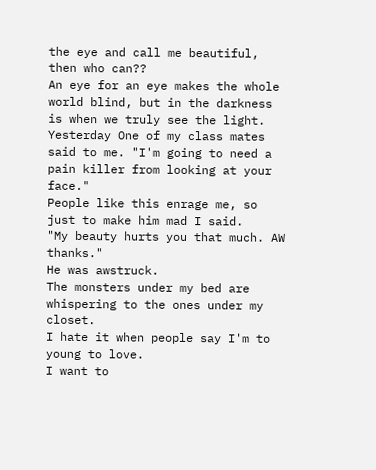the eye and call me beautiful, then who can??
An eye for an eye makes the whole world blind, but in the darkness is when we truly see the light.
Yesterday One of my class mates said to me. "I'm going to need a pain killer from looking at your face."
People like this enrage me, so just to make him mad I said.
"My beauty hurts you that much. AW thanks."
He was awstruck.
The monsters under my bed are whispering to the ones under my closet.
I hate it when people say I'm to young to love.
I want to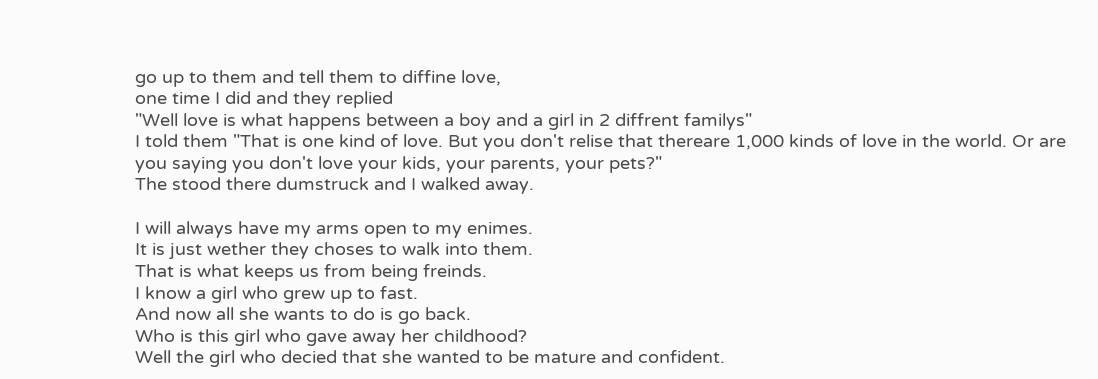go up to them and tell them to diffine love,
one time I did and they replied
"Well love is what happens between a boy and a girl in 2 diffrent familys"
I told them "That is one kind of love. But you don't relise that thereare 1,000 kinds of love in the world. Or are you saying you don't love your kids, your parents, your pets?"
The stood there dumstruck and I walked away.

I will always have my arms open to my enimes.
It is just wether they choses to walk into them.
That is what keeps us from being freinds.
I know a girl who grew up to fast.
And now all she wants to do is go back.
Who is this girl who gave away her childhood?
Well the girl who decied that she wanted to be mature and confident.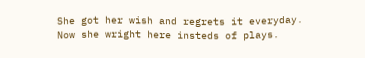She got her wish and regrets it everyday.
Now she wright here insteds of plays.